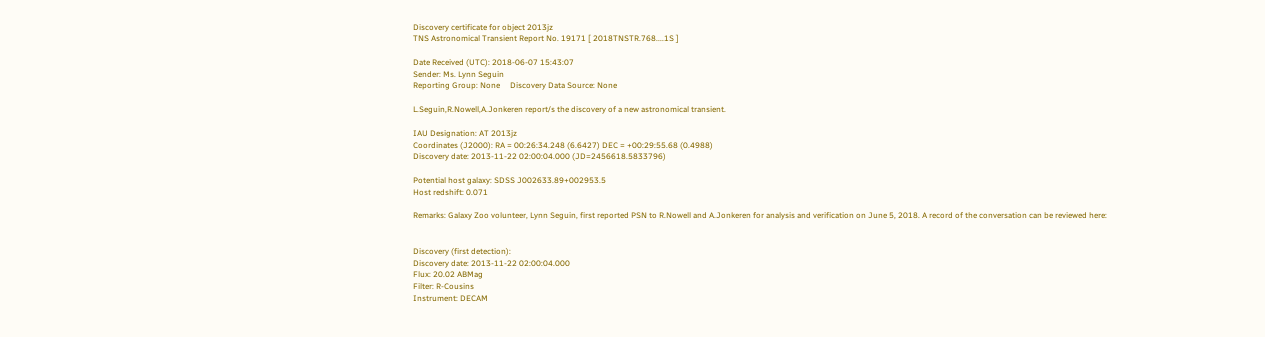Discovery certificate for object 2013jz
TNS Astronomical Transient Report No. 19171 [ 2018TNSTR.768....1S ]

Date Received (UTC): 2018-06-07 15:43:07
Sender: Ms. Lynn Seguin
Reporting Group: None     Discovery Data Source: None

L.Seguin,R.Nowell,A.Jonkeren report/s the discovery of a new astronomical transient.

IAU Designation: AT 2013jz
Coordinates (J2000): RA = 00:26:34.248 (6.6427) DEC = +00:29:55.68 (0.4988)
Discovery date: 2013-11-22 02:00:04.000 (JD=2456618.5833796)

Potential host galaxy: SDSS J002633.89+002953.5
Host redshift: 0.071

Remarks: Galaxy Zoo volunteer, Lynn Seguin, first reported PSN to R.Nowell and A.Jonkeren for analysis and verification on June 5, 2018. A record of the conversation can be reviewed here:


Discovery (first detection):
Discovery date: 2013-11-22 02:00:04.000
Flux: 20.02 ABMag
Filter: R-Cousins
Instrument: DECAM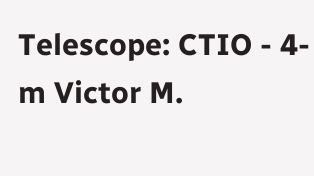Telescope: CTIO - 4-m Victor M.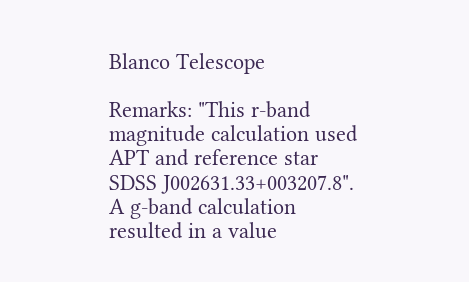Blanco Telescope

Remarks: "This r-band magnitude calculation used APT and reference star SDSS J002631.33+003207.8". A g-band calculation resulted in a value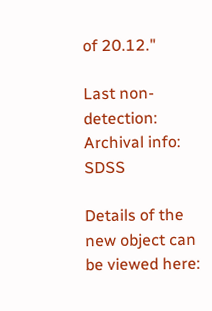of 20.12."

Last non-detection:
Archival info: SDSS

Details of the new object can be viewed here: